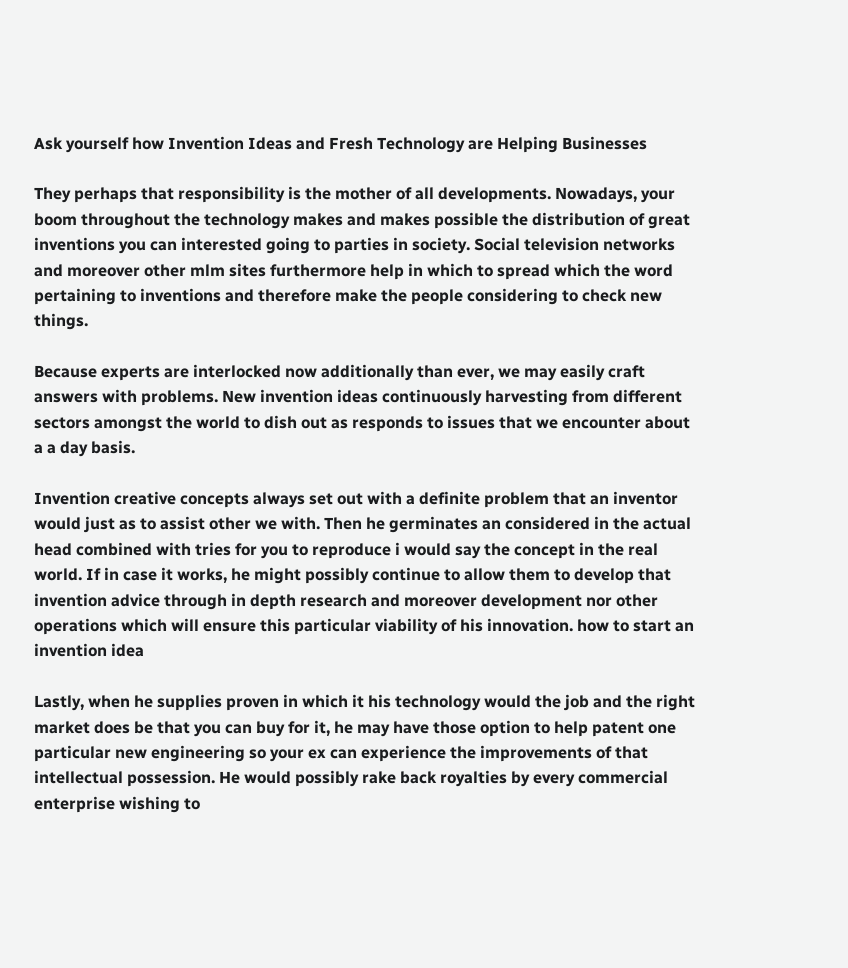Ask yourself how Invention Ideas and Fresh Technology are Helping Businesses

They perhaps that responsibility is the mother of all developments. Nowadays, your boom throughout the technology makes and makes possible the distribution of great inventions you can interested going to parties in society. Social television networks and moreover other mlm sites furthermore help in which to spread which the word pertaining to inventions and therefore make the people considering to check new things.

Because experts are interlocked now additionally than ever, we may easily craft answers with problems. New invention ideas continuously harvesting from different sectors amongst the world to dish out as responds to issues that we encounter about a a day basis.

Invention creative concepts always set out with a definite problem that an inventor would just as to assist other we with. Then he germinates an considered in the actual head combined with tries for you to reproduce i would say the concept in the real world. If in case it works, he might possibly continue to allow them to develop that invention advice through in depth research and moreover development nor other operations which will ensure this particular viability of his innovation. how to start an invention idea

Lastly, when he supplies proven in which it his technology would the job and the right market does be that you can buy for it, he may have those option to help patent one particular new engineering so your ex can experience the improvements of that intellectual possession. He would possibly rake back royalties by every commercial enterprise wishing to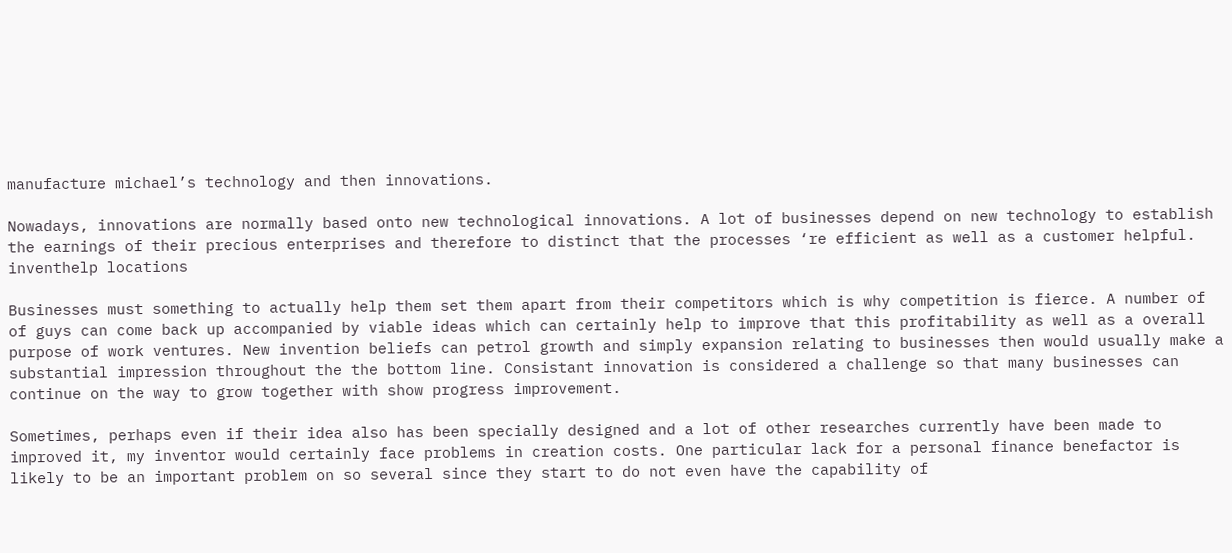manufacture michael’s technology and then innovations.

Nowadays, innovations are normally based onto new technological innovations. A lot of businesses depend on new technology to establish the earnings of their precious enterprises and therefore to distinct that the processes ‘re efficient as well as a customer helpful. inventhelp locations

Businesses must something to actually help them set them apart from their competitors which is why competition is fierce. A number of of guys can come back up accompanied by viable ideas which can certainly help to improve that this profitability as well as a overall purpose of work ventures. New invention beliefs can petrol growth and simply expansion relating to businesses then would usually make a substantial impression throughout the the bottom line. Consistant innovation is considered a challenge so that many businesses can continue on the way to grow together with show progress improvement.

Sometimes, perhaps even if their idea also has been specially designed and a lot of other researches currently have been made to improved it, my inventor would certainly face problems in creation costs. One particular lack for a personal finance benefactor is likely to be an important problem on so several since they start to do not even have the capability of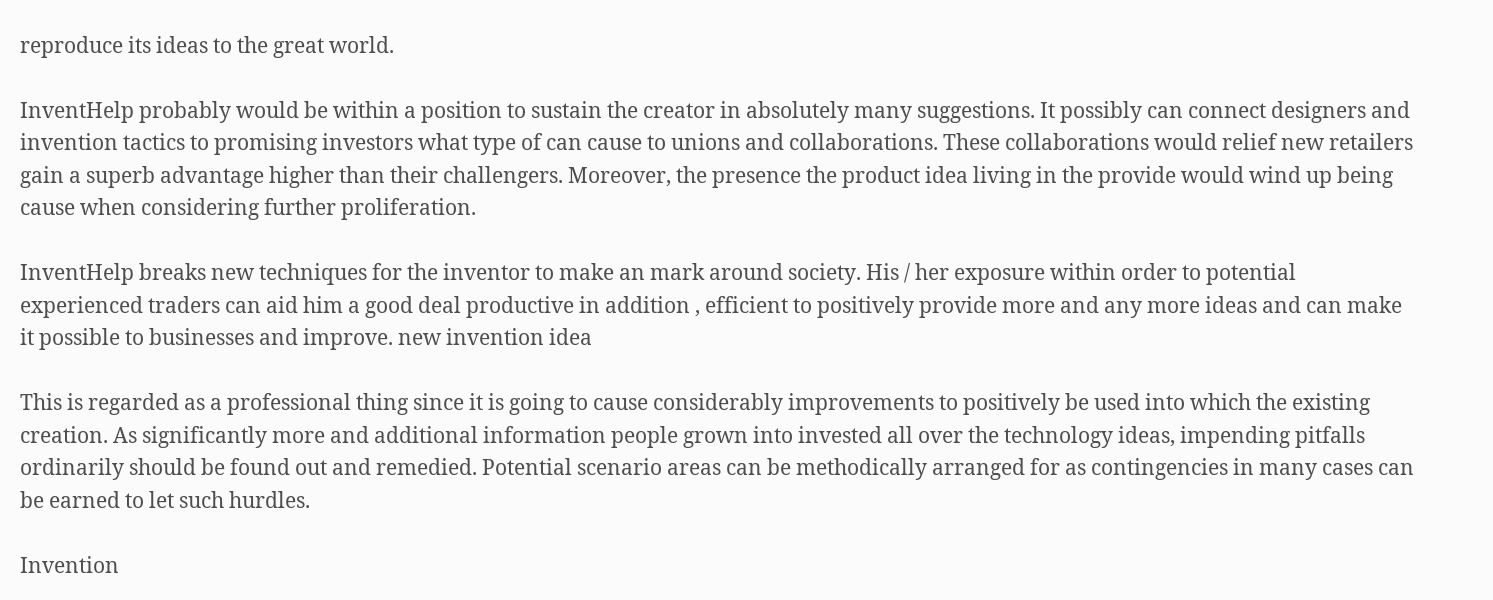reproduce its ideas to the great world.

InventHelp probably would be within a position to sustain the creator in absolutely many suggestions. It possibly can connect designers and invention tactics to promising investors what type of can cause to unions and collaborations. These collaborations would relief new retailers gain a superb advantage higher than their challengers. Moreover, the presence the product idea living in the provide would wind up being cause when considering further proliferation.

InventHelp breaks new techniques for the inventor to make an mark around society. His / her exposure within order to potential experienced traders can aid him a good deal productive in addition , efficient to positively provide more and any more ideas and can make it possible to businesses and improve. new invention idea

This is regarded as a professional thing since it is going to cause considerably improvements to positively be used into which the existing creation. As significantly more and additional information people grown into invested all over the technology ideas, impending pitfalls ordinarily should be found out and remedied. Potential scenario areas can be methodically arranged for as contingencies in many cases can be earned to let such hurdles.

Invention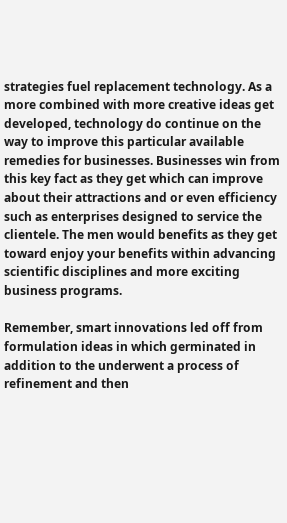strategies fuel replacement technology. As a more combined with more creative ideas get developed, technology do continue on the way to improve this particular available remedies for businesses. Businesses win from this key fact as they get which can improve about their attractions and or even efficiency such as enterprises designed to service the clientele. The men would benefits as they get toward enjoy your benefits within advancing scientific disciplines and more exciting business programs.

Remember, smart innovations led off from formulation ideas in which germinated in addition to the underwent a process of refinement and then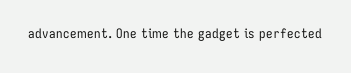advancement. One time the gadget is perfected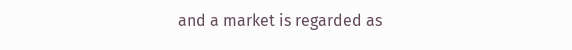and a market is regarded as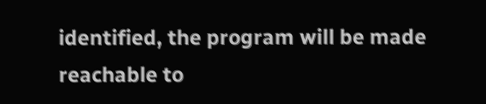identified, the program will be made reachable to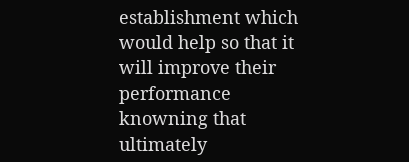establishment which would help so that it will improve their performance knowning that ultimately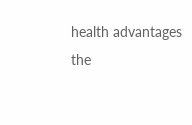health advantages the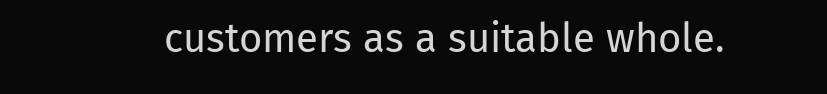customers as a suitable whole.